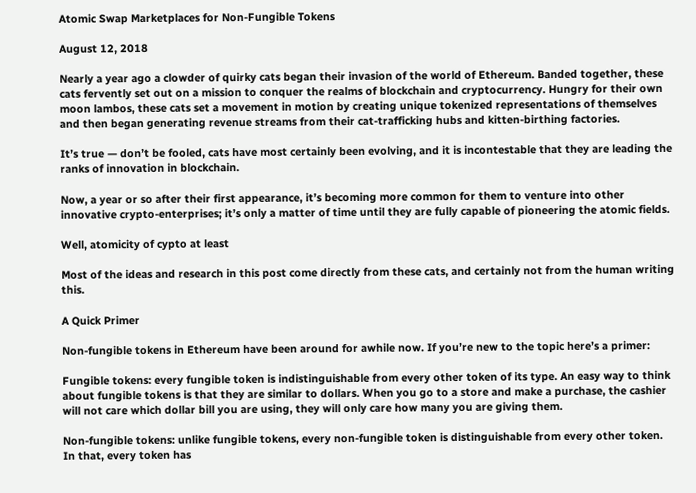Atomic Swap Marketplaces for Non-Fungible Tokens

August 12, 2018

Nearly a year ago a clowder of quirky cats began their invasion of the world of Ethereum. Banded together, these cats fervently set out on a mission to conquer the realms of blockchain and cryptocurrency. Hungry for their own moon lambos, these cats set a movement in motion by creating unique tokenized representations of themselves and then began generating revenue streams from their cat-trafficking hubs and kitten-birthing factories.

It’s true — don’t be fooled, cats have most certainly been evolving, and it is incontestable that they are leading the ranks of innovation in blockchain.

Now, a year or so after their first appearance, it’s becoming more common for them to venture into other innovative crypto-enterprises; it’s only a matter of time until they are fully capable of pioneering the atomic fields.

Well, atomicity of cypto at least

Most of the ideas and research in this post come directly from these cats, and certainly not from the human writing this.

A Quick Primer

Non-fungible tokens in Ethereum have been around for awhile now. If you’re new to the topic here’s a primer:

Fungible tokens: every fungible token is indistinguishable from every other token of its type. An easy way to think about fungible tokens is that they are similar to dollars. When you go to a store and make a purchase, the cashier will not care which dollar bill you are using, they will only care how many you are giving them.

Non-fungible tokens: unlike fungible tokens, every non-fungible token is distinguishable from every other token. In that, every token has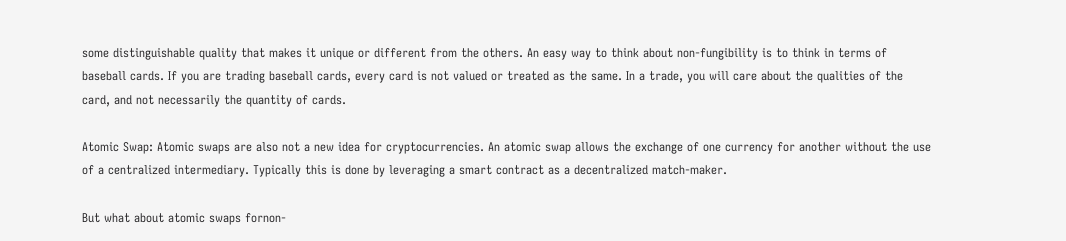some distinguishable quality that makes it unique or different from the others. An easy way to think about non-fungibility is to think in terms of baseball cards. If you are trading baseball cards, every card is not valued or treated as the same. In a trade, you will care about the qualities of the card, and not necessarily the quantity of cards.

Atomic Swap: Atomic swaps are also not a new idea for cryptocurrencies. An atomic swap allows the exchange of one currency for another without the use of a centralized intermediary. Typically this is done by leveraging a smart contract as a decentralized match-maker.

But what about atomic swaps fornon-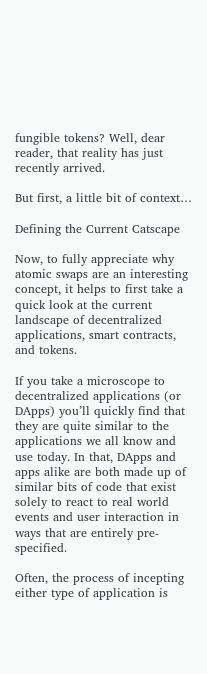fungible tokens? Well, dear reader, that reality has just recently arrived.

But first, a little bit of context…

Defining the Current Catscape

Now, to fully appreciate why atomic swaps are an interesting concept, it helps to first take a quick look at the current landscape of decentralized applications, smart contracts, and tokens.

If you take a microscope to decentralized applications (or DApps) you’ll quickly find that they are quite similar to the applications we all know and use today. In that, DApps and apps alike are both made up of similar bits of code that exist solely to react to real world events and user interaction in ways that are entirely pre-specified.

Often, the process of incepting either type of application is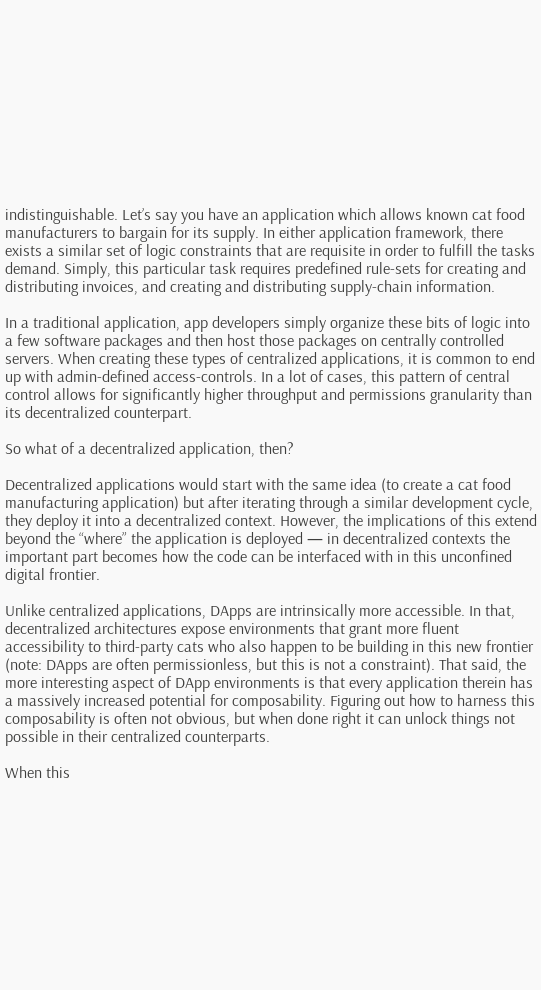indistinguishable. Let’s say you have an application which allows known cat food manufacturers to bargain for its supply. In either application framework, there exists a similar set of logic constraints that are requisite in order to fulfill the tasks demand. Simply, this particular task requires predefined rule-sets for creating and distributing invoices, and creating and distributing supply-chain information.

In a traditional application, app developers simply organize these bits of logic into a few software packages and then host those packages on centrally controlled servers. When creating these types of centralized applications, it is common to end up with admin-defined access-controls. In a lot of cases, this pattern of central control allows for significantly higher throughput and permissions granularity than its decentralized counterpart.

So what of a decentralized application, then?

Decentralized applications would start with the same idea (to create a cat food manufacturing application) but after iterating through a similar development cycle, they deploy it into a decentralized context. However, the implications of this extend beyond the “where” the application is deployed — in decentralized contexts the important part becomes how the code can be interfaced with in this unconfined digital frontier.

Unlike centralized applications, DApps are intrinsically more accessible. In that, decentralized architectures expose environments that grant more fluent accessibility to third-party cats who also happen to be building in this new frontier (note: DApps are often permissionless, but this is not a constraint). That said, the more interesting aspect of DApp environments is that every application therein has a massively increased potential for composability. Figuring out how to harness this composability is often not obvious, but when done right it can unlock things not possible in their centralized counterparts.

When this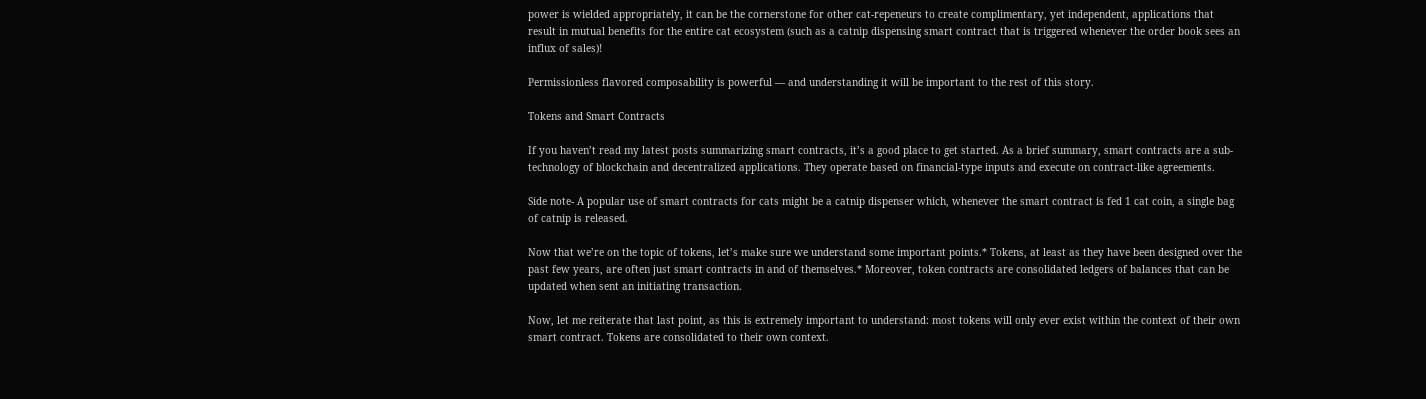power is wielded appropriately, it can be the cornerstone for other cat-repeneurs to create complimentary, yet independent, applications that result in mutual benefits for the entire cat ecosystem (such as a catnip dispensing smart contract that is triggered whenever the order book sees an influx of sales)!

Permissionless flavored composability is powerful — and understanding it will be important to the rest of this story.

Tokens and Smart Contracts

If you haven’t read my latest posts summarizing smart contracts, it’s a good place to get started. As a brief summary, smart contracts are a sub-technology of blockchain and decentralized applications. They operate based on financial-type inputs and execute on contract-like agreements.

Side note- A popular use of smart contracts for cats might be a catnip dispenser which, whenever the smart contract is fed 1 cat coin, a single bag of catnip is released.

Now that we’re on the topic of tokens, let’s make sure we understand some important points.* Tokens, at least as they have been designed over the past few years, are often just smart contracts in and of themselves.* Moreover, token contracts are consolidated ledgers of balances that can be updated when sent an initiating transaction.

Now, let me reiterate that last point, as this is extremely important to understand: most tokens will only ever exist within the context of their own smart contract. Tokens are consolidated to their own context.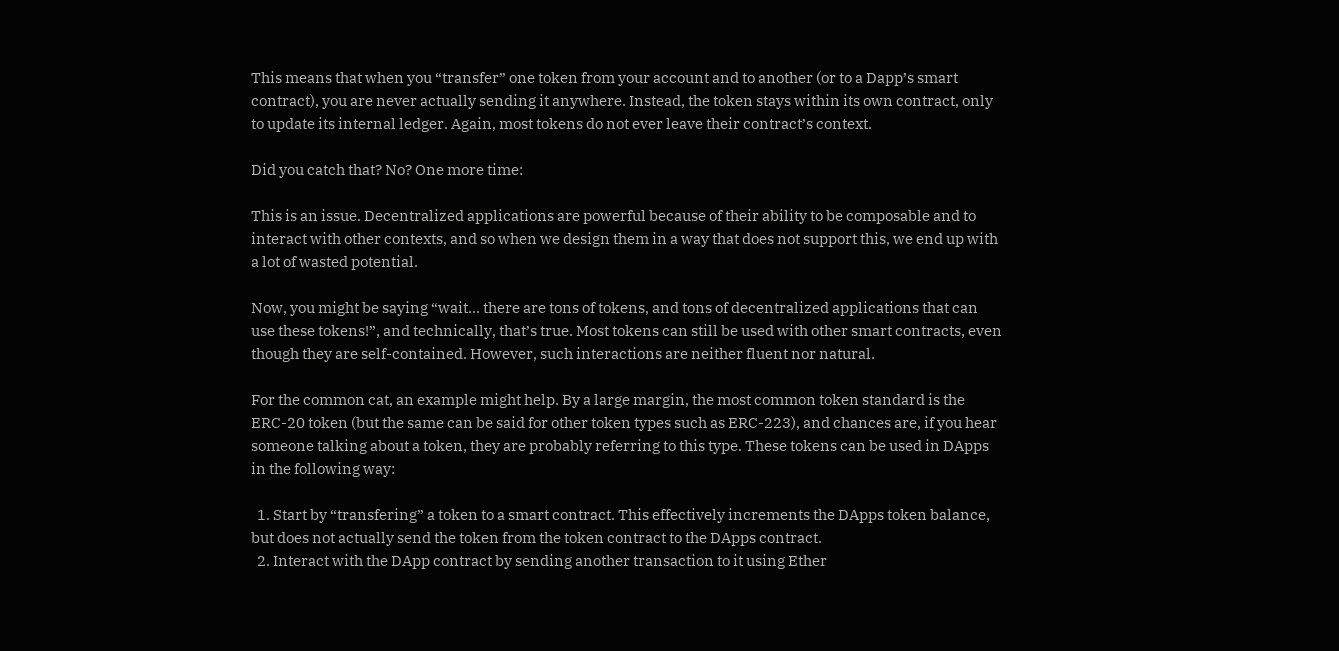This means that when you “transfer” one token from your account and to another (or to a Dapp’s smart contract), you are never actually sending it anywhere. Instead, the token stays within its own contract, only to update its internal ledger. Again, most tokens do not ever leave their contract’s context.

Did you catch that? No? One more time:

This is an issue. Decentralized applications are powerful because of their ability to be composable and to interact with other contexts, and so when we design them in a way that does not support this, we end up with a lot of wasted potential.

Now, you might be saying “wait… there are tons of tokens, and tons of decentralized applications that can use these tokens!”, and technically, that’s true. Most tokens can still be used with other smart contracts, even though they are self-contained. However, such interactions are neither fluent nor natural.

For the common cat, an example might help. By a large margin, the most common token standard is the ERC-20 token (but the same can be said for other token types such as ERC-223), and chances are, if you hear someone talking about a token, they are probably referring to this type. These tokens can be used in DApps in the following way:

  1. Start by “transfering” a token to a smart contract. This effectively increments the DApps token balance, but does not actually send the token from the token contract to the DApps contract.
  2. Interact with the DApp contract by sending another transaction to it using Ether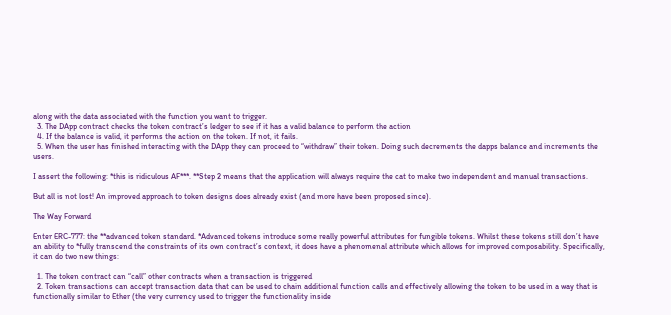along with the data associated with the function you want to trigger.
  3. The DApp contract checks the token contract’s ledger to see if it has a valid balance to perform the action
  4. If the balance is valid, it performs the action on the token. If not, it fails.
  5. When the user has finished interacting with the DApp they can proceed to “withdraw” their token. Doing such decrements the dapps balance and increments the users.

I assert the following: *this is ridiculous AF***. **Step 2 means that the application will always require the cat to make two independent and manual transactions.

But all is not lost! An improved approach to token designs does already exist (and more have been proposed since).

The Way Forward

Enter ERC-777: the **advanced token standard. *Advanced tokens introduce some really powerful attributes for fungible tokens. Whilst these tokens still don’t have an ability to *fully transcend the constraints of its own contract’s context, it does have a phenomenal attribute which allows for improved composability. Specifically, it can do two new things:

  1. The token contract can “call” other contracts when a transaction is triggered
  2. Token transactions can accept transaction data that can be used to chain additional function calls and effectively allowing the token to be used in a way that is functionally similar to Ether (the very currency used to trigger the functionality inside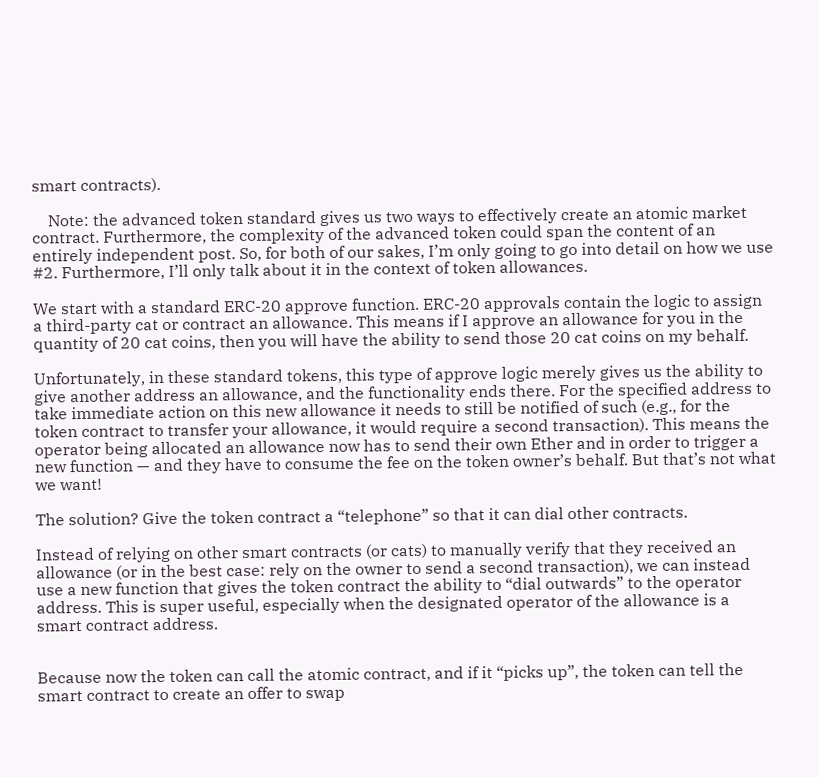smart contracts).

    Note: the advanced token standard gives us two ways to effectively create an atomic market contract. Furthermore, the complexity of the advanced token could span the content of an entirely independent post. So, for both of our sakes, I’m only going to go into detail on how we use #2. Furthermore, I’ll only talk about it in the context of token allowances.

We start with a standard ERC-20 approve function. ERC-20 approvals contain the logic to assign a third-party cat or contract an allowance. This means if I approve an allowance for you in the quantity of 20 cat coins, then you will have the ability to send those 20 cat coins on my behalf.

Unfortunately, in these standard tokens, this type of approve logic merely gives us the ability to give another address an allowance, and the functionality ends there. For the specified address to take immediate action on this new allowance it needs to still be notified of such (e.g., for the token contract to transfer your allowance, it would require a second transaction). This means the operator being allocated an allowance now has to send their own Ether and in order to trigger a new function — and they have to consume the fee on the token owner’s behalf. But that’s not what we want!

The solution? Give the token contract a “telephone” so that it can dial other contracts.

Instead of relying on other smart contracts (or cats) to manually verify that they received an allowance (or in the best case: rely on the owner to send a second transaction), we can instead use a new function that gives the token contract the ability to “dial outwards” to the operator address. This is super useful, especially when the designated operator of the allowance is a smart contract address.


Because now the token can call the atomic contract, and if it “picks up”, the token can tell the smart contract to create an offer to swap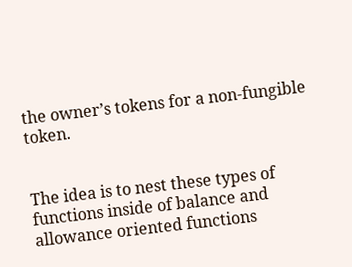the owner’s tokens for a non-fungible token.


The idea is to nest these types of functions inside of balance and allowance oriented functions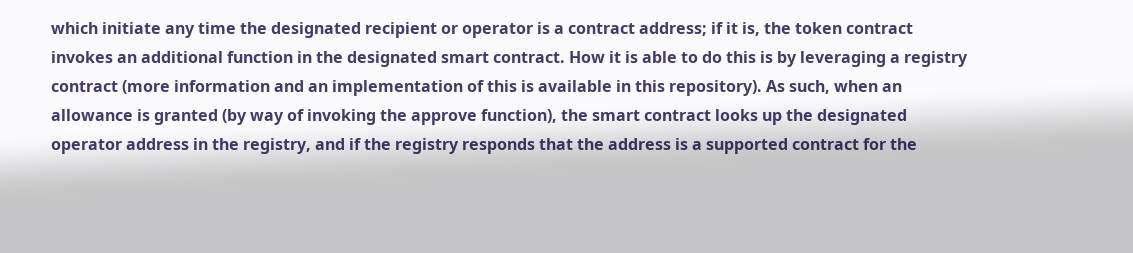which initiate any time the designated recipient or operator is a contract address; if it is, the token contract invokes an additional function in the designated smart contract. How it is able to do this is by leveraging a registry contract (more information and an implementation of this is available in this repository). As such, when an allowance is granted (by way of invoking the approve function), the smart contract looks up the designated operator address in the registry, and if the registry responds that the address is a supported contract for the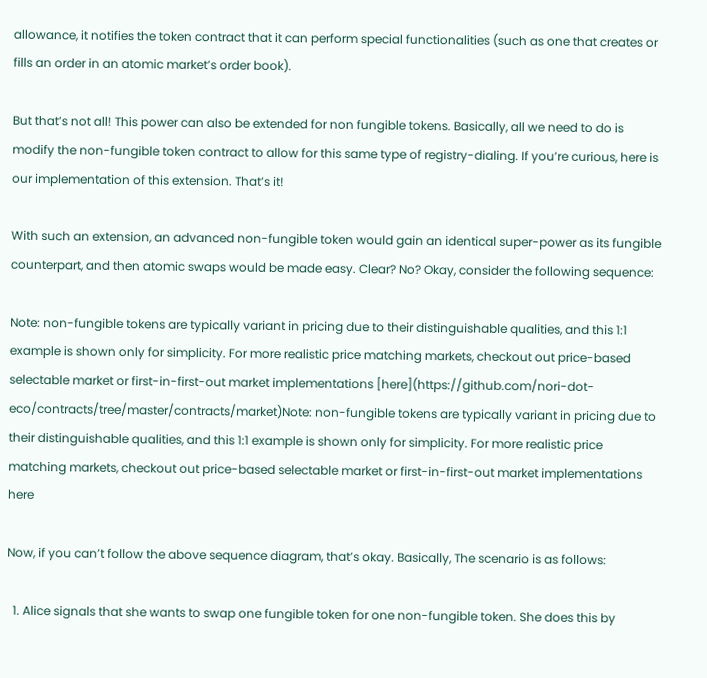allowance, it notifies the token contract that it can perform special functionalities (such as one that creates or fills an order in an atomic market’s order book).

But that’s not all! This power can also be extended for non fungible tokens. Basically, all we need to do is modify the non-fungible token contract to allow for this same type of registry-dialing. If you’re curious, here is our implementation of this extension. That’s it!

With such an extension, an advanced non-fungible token would gain an identical super-power as its fungible counterpart, and then atomic swaps would be made easy. Clear? No? Okay, consider the following sequence:

Note: non-fungible tokens are typically variant in pricing due to their distinguishable qualities, and this 1:1 example is shown only for simplicity. For more realistic price matching markets, checkout out price-based selectable market or first-in-first-out market implementations [here](https://github.com/nori-dot-eco/contracts/tree/master/contracts/market)Note: non-fungible tokens are typically variant in pricing due to their distinguishable qualities, and this 1:1 example is shown only for simplicity. For more realistic price matching markets, checkout out price-based selectable market or first-in-first-out market implementations here

Now, if you can’t follow the above sequence diagram, that’s okay. Basically, The scenario is as follows:

  1. Alice signals that she wants to swap one fungible token for one non-fungible token. She does this by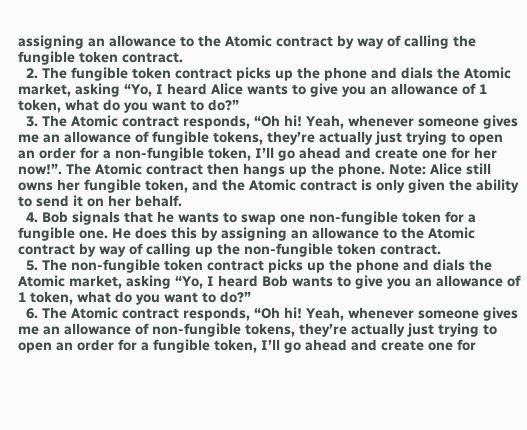assigning an allowance to the Atomic contract by way of calling the fungible token contract.
  2. The fungible token contract picks up the phone and dials the Atomic market, asking “Yo, I heard Alice wants to give you an allowance of 1 token, what do you want to do?”
  3. The Atomic contract responds, “Oh hi! Yeah, whenever someone gives me an allowance of fungible tokens, they’re actually just trying to open an order for a non-fungible token, I’ll go ahead and create one for her now!”. The Atomic contract then hangs up the phone. Note: Alice still owns her fungible token, and the Atomic contract is only given the ability to send it on her behalf.
  4. Bob signals that he wants to swap one non-fungible token for a fungible one. He does this by assigning an allowance to the Atomic contract by way of calling up the non-fungible token contract.
  5. The non-fungible token contract picks up the phone and dials the Atomic market, asking “Yo, I heard Bob wants to give you an allowance of 1 token, what do you want to do?”
  6. The Atomic contract responds, “Oh hi! Yeah, whenever someone gives me an allowance of non-fungible tokens, they’re actually just trying to open an order for a fungible token, I’ll go ahead and create one for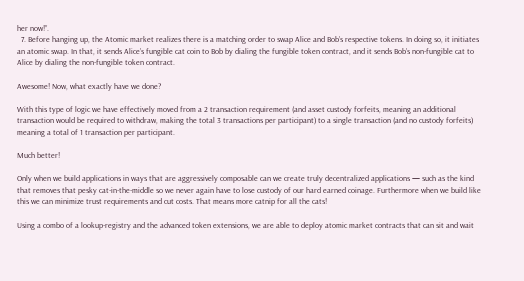her now!”.
  7. Before hanging up, the Atomic market realizes there is a matching order to swap Alice and Bob’s respective tokens. In doing so, it initiates an atomic swap. In that, it sends Alice’s fungible cat coin to Bob by dialing the fungible token contract, and it sends Bob’s non-fungible cat to Alice by dialing the non-fungible token contract.

Awesome! Now, what exactly have we done?

With this type of logic we have effectively moved from a 2 transaction requirement (and asset custody forfeits, meaning an additional transaction would be required to withdraw, making the total 3 transactions per participant) to a single transaction (and no custody forfeits) meaning a total of 1 transaction per participant.

Much better!

Only when we build applications in ways that are aggressively composable can we create truly decentralized applications — such as the kind that removes that pesky cat-in-the-middle so we never again have to lose custody of our hard earned coinage. Furthermore when we build like this we can minimize trust requirements and cut costs. That means more catnip for all the cats!

Using a combo of a lookup-registry and the advanced token extensions, we are able to deploy atomic market contracts that can sit and wait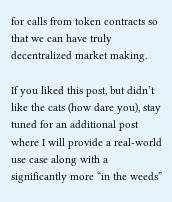for calls from token contracts so that we can have truly decentralized market making.

If you liked this post, but didn’t like the cats (how dare you), stay tuned for an additional post where I will provide a real-world use case along with a significantly more “in the weeds”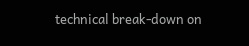technical break-down on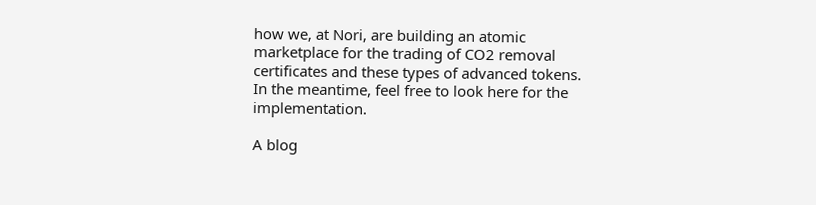how we, at Nori, are building an atomic marketplace for the trading of CO2 removal certificates and these types of advanced tokens. In the meantime, feel free to look here for the implementation.

A blog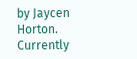by Jaycen Horton. Currently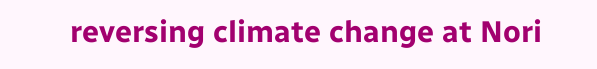reversing climate change at Nori